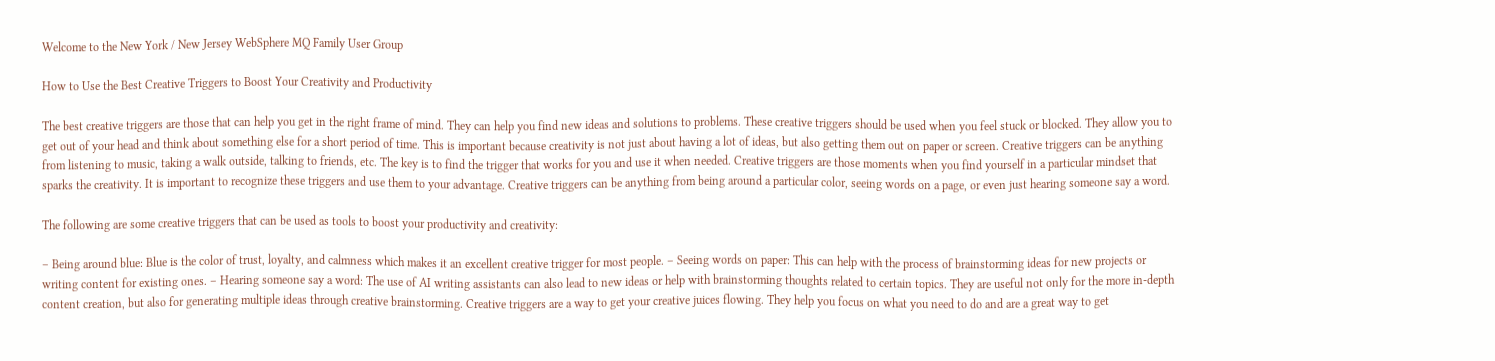Welcome to the New York / New Jersey WebSphere MQ Family User Group

How to Use the Best Creative Triggers to Boost Your Creativity and Productivity

The best creative triggers are those that can help you get in the right frame of mind. They can help you find new ideas and solutions to problems. These creative triggers should be used when you feel stuck or blocked. They allow you to get out of your head and think about something else for a short period of time. This is important because creativity is not just about having a lot of ideas, but also getting them out on paper or screen. Creative triggers can be anything from listening to music, taking a walk outside, talking to friends, etc. The key is to find the trigger that works for you and use it when needed. Creative triggers are those moments when you find yourself in a particular mindset that sparks the creativity. It is important to recognize these triggers and use them to your advantage. Creative triggers can be anything from being around a particular color, seeing words on a page, or even just hearing someone say a word.

The following are some creative triggers that can be used as tools to boost your productivity and creativity:

– Being around blue: Blue is the color of trust, loyalty, and calmness which makes it an excellent creative trigger for most people. – Seeing words on paper: This can help with the process of brainstorming ideas for new projects or writing content for existing ones. – Hearing someone say a word: The use of AI writing assistants can also lead to new ideas or help with brainstorming thoughts related to certain topics. They are useful not only for the more in-depth content creation, but also for generating multiple ideas through creative brainstorming. Creative triggers are a way to get your creative juices flowing. They help you focus on what you need to do and are a great way to get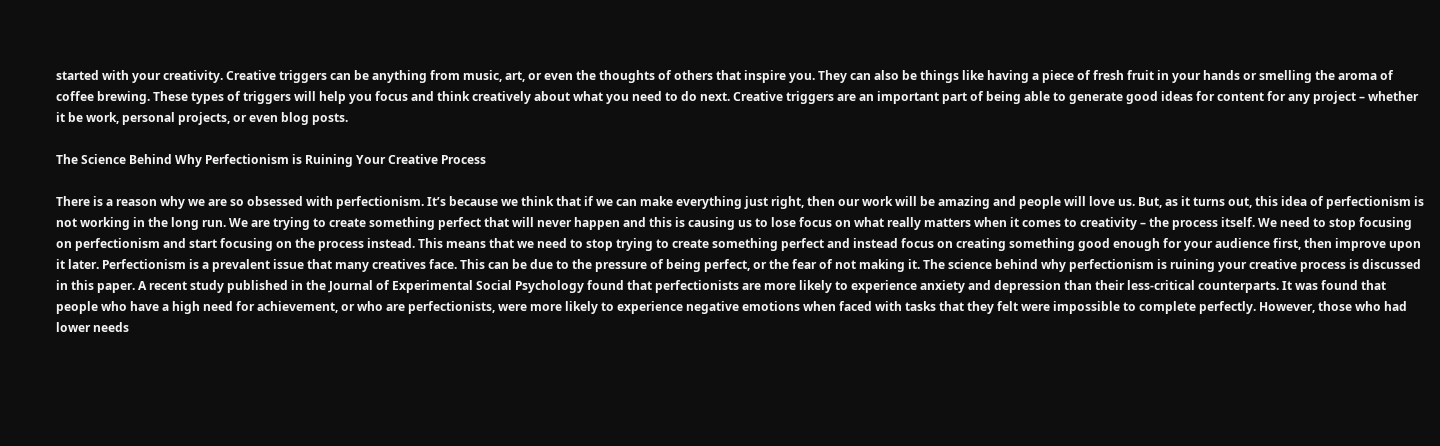started with your creativity. Creative triggers can be anything from music, art, or even the thoughts of others that inspire you. They can also be things like having a piece of fresh fruit in your hands or smelling the aroma of coffee brewing. These types of triggers will help you focus and think creatively about what you need to do next. Creative triggers are an important part of being able to generate good ideas for content for any project – whether it be work, personal projects, or even blog posts.

The Science Behind Why Perfectionism is Ruining Your Creative Process

There is a reason why we are so obsessed with perfectionism. It’s because we think that if we can make everything just right, then our work will be amazing and people will love us. But, as it turns out, this idea of perfectionism is not working in the long run. We are trying to create something perfect that will never happen and this is causing us to lose focus on what really matters when it comes to creativity – the process itself. We need to stop focusing on perfectionism and start focusing on the process instead. This means that we need to stop trying to create something perfect and instead focus on creating something good enough for your audience first, then improve upon it later. Perfectionism is a prevalent issue that many creatives face. This can be due to the pressure of being perfect, or the fear of not making it. The science behind why perfectionism is ruining your creative process is discussed in this paper. A recent study published in the Journal of Experimental Social Psychology found that perfectionists are more likely to experience anxiety and depression than their less-critical counterparts. It was found that people who have a high need for achievement, or who are perfectionists, were more likely to experience negative emotions when faced with tasks that they felt were impossible to complete perfectly. However, those who had lower needs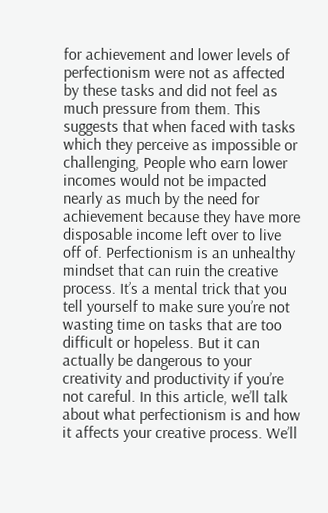for achievement and lower levels of perfectionism were not as affected by these tasks and did not feel as much pressure from them. This suggests that when faced with tasks which they perceive as impossible or challenging, People who earn lower incomes would not be impacted nearly as much by the need for achievement because they have more disposable income left over to live off of. Perfectionism is an unhealthy mindset that can ruin the creative process. It’s a mental trick that you tell yourself to make sure you’re not wasting time on tasks that are too difficult or hopeless. But it can actually be dangerous to your creativity and productivity if you’re not careful. In this article, we’ll talk about what perfectionism is and how it affects your creative process. We’ll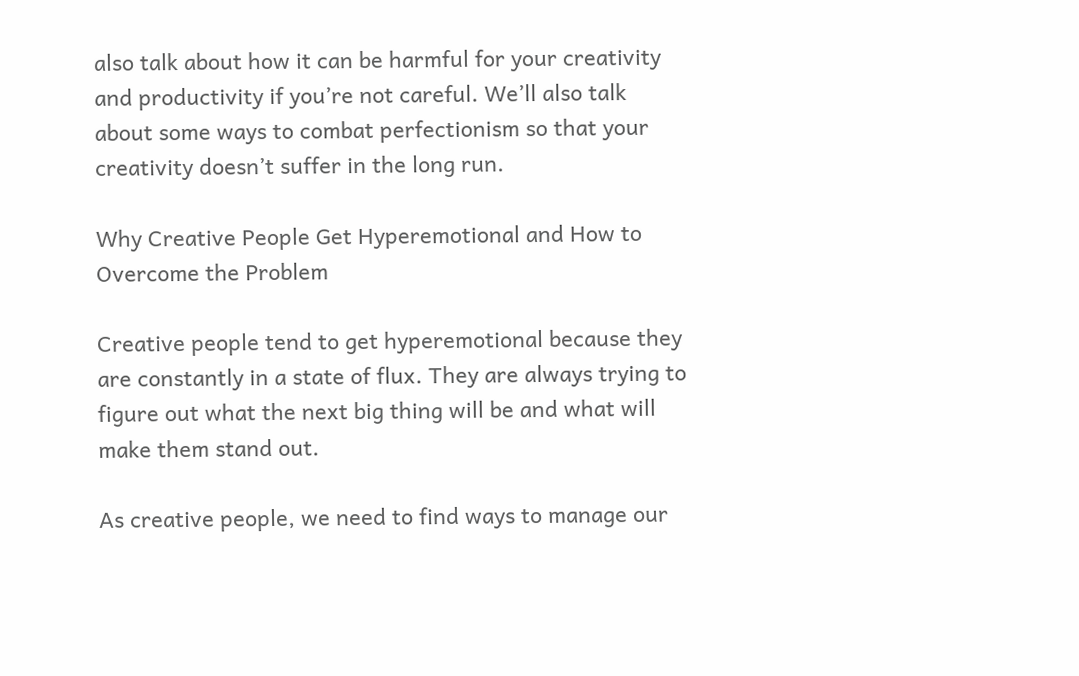also talk about how it can be harmful for your creativity and productivity if you’re not careful. We’ll also talk about some ways to combat perfectionism so that your creativity doesn’t suffer in the long run.

Why Creative People Get Hyperemotional and How to Overcome the Problem

Creative people tend to get hyperemotional because they are constantly in a state of flux. They are always trying to figure out what the next big thing will be and what will make them stand out.

As creative people, we need to find ways to manage our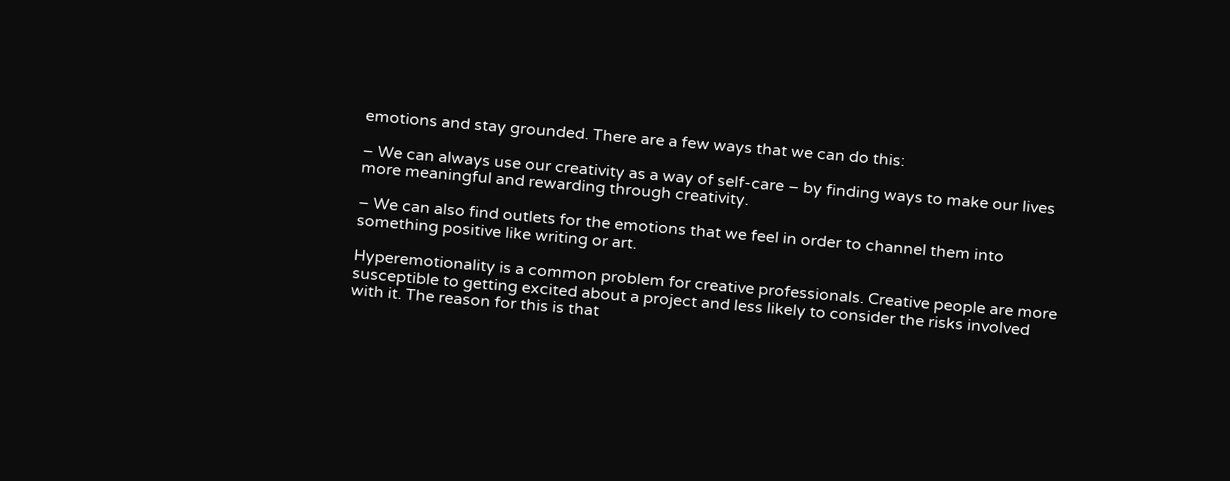emotions and stay grounded. There are a few ways that we can do this:

– We can always use our creativity as a way of self-care – by finding ways to make our lives more meaningful and rewarding through creativity.

– We can also find outlets for the emotions that we feel in order to channel them into something positive like writing or art.

Hyperemotionality is a common problem for creative professionals. Creative people are more susceptible to getting excited about a project and less likely to consider the risks involved with it. The reason for this is that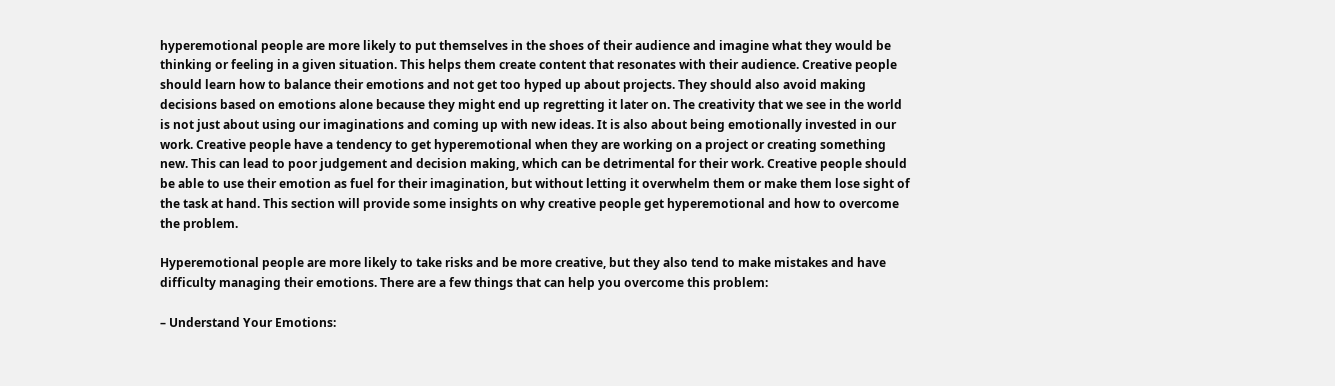hyperemotional people are more likely to put themselves in the shoes of their audience and imagine what they would be thinking or feeling in a given situation. This helps them create content that resonates with their audience. Creative people should learn how to balance their emotions and not get too hyped up about projects. They should also avoid making decisions based on emotions alone because they might end up regretting it later on. The creativity that we see in the world is not just about using our imaginations and coming up with new ideas. It is also about being emotionally invested in our work. Creative people have a tendency to get hyperemotional when they are working on a project or creating something new. This can lead to poor judgement and decision making, which can be detrimental for their work. Creative people should be able to use their emotion as fuel for their imagination, but without letting it overwhelm them or make them lose sight of the task at hand. This section will provide some insights on why creative people get hyperemotional and how to overcome the problem.

Hyperemotional people are more likely to take risks and be more creative, but they also tend to make mistakes and have difficulty managing their emotions. There are a few things that can help you overcome this problem:

– Understand Your Emotions: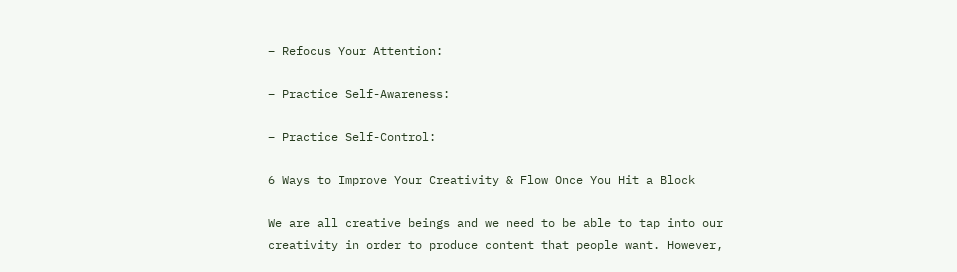– Refocus Your Attention:

– Practice Self-Awareness:

– Practice Self-Control:

6 Ways to Improve Your Creativity & Flow Once You Hit a Block

We are all creative beings and we need to be able to tap into our creativity in order to produce content that people want. However,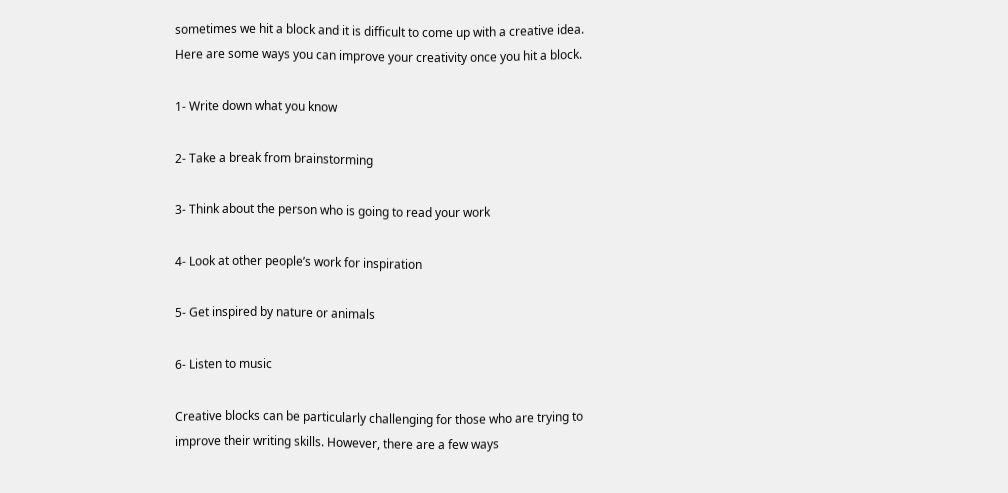sometimes we hit a block and it is difficult to come up with a creative idea. Here are some ways you can improve your creativity once you hit a block.

1- Write down what you know

2- Take a break from brainstorming

3- Think about the person who is going to read your work

4- Look at other people’s work for inspiration

5- Get inspired by nature or animals

6- Listen to music

Creative blocks can be particularly challenging for those who are trying to improve their writing skills. However, there are a few ways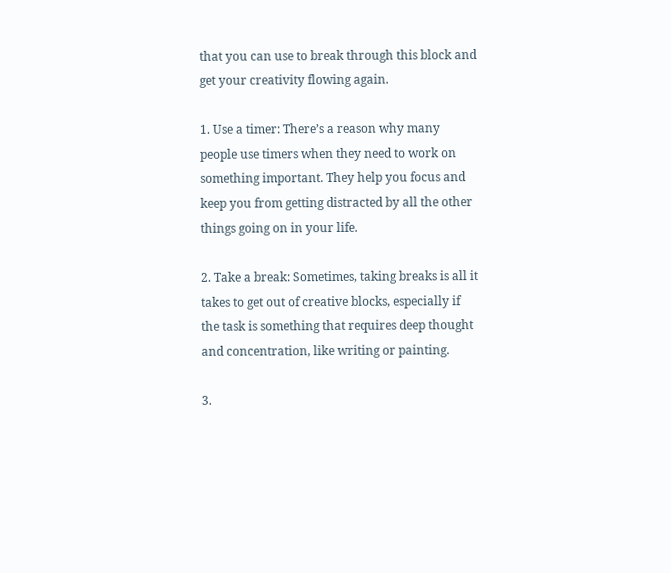that you can use to break through this block and get your creativity flowing again.

1. Use a timer: There’s a reason why many people use timers when they need to work on something important. They help you focus and keep you from getting distracted by all the other things going on in your life.

2. Take a break: Sometimes, taking breaks is all it takes to get out of creative blocks, especially if the task is something that requires deep thought and concentration, like writing or painting.

3.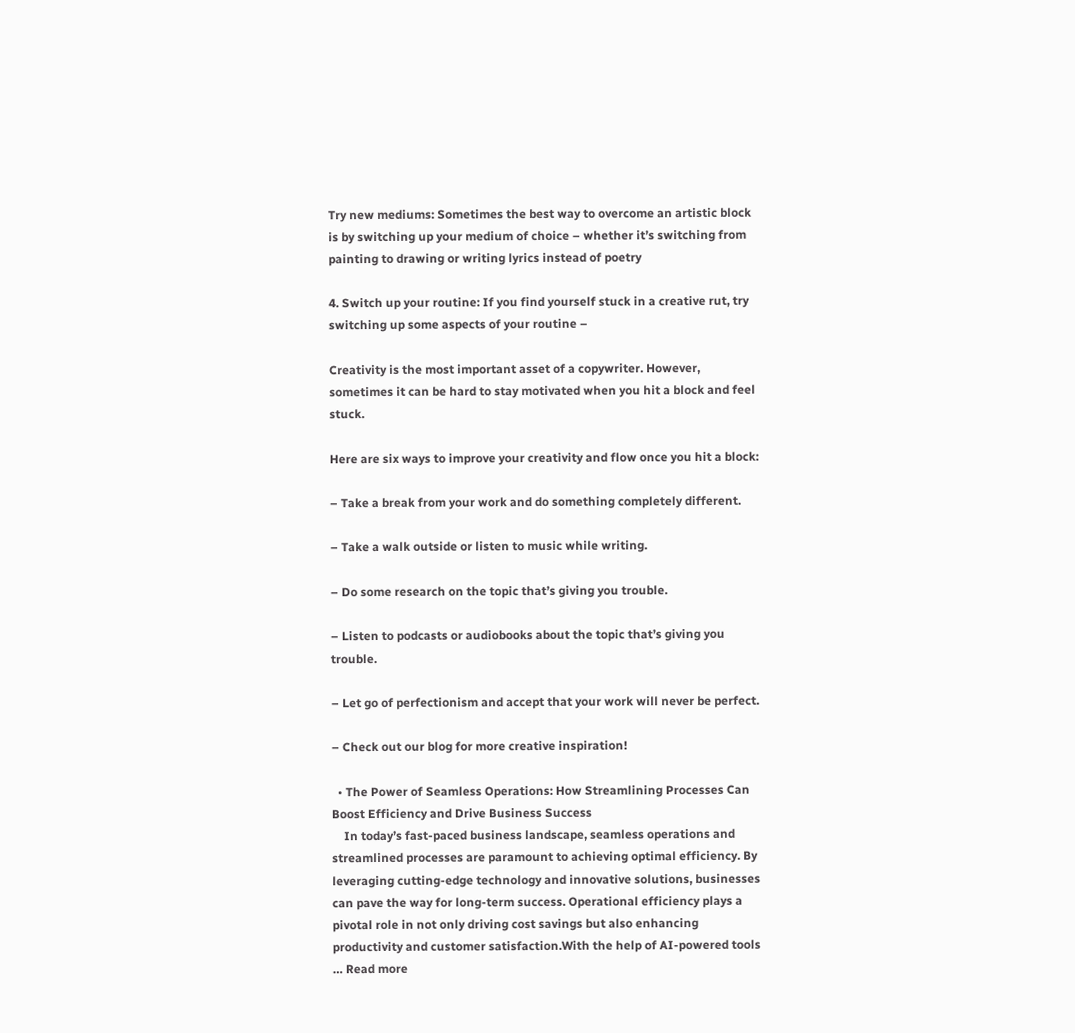Try new mediums: Sometimes the best way to overcome an artistic block is by switching up your medium of choice – whether it’s switching from painting to drawing or writing lyrics instead of poetry

4. Switch up your routine: If you find yourself stuck in a creative rut, try switching up some aspects of your routine –

Creativity is the most important asset of a copywriter. However, sometimes it can be hard to stay motivated when you hit a block and feel stuck.

Here are six ways to improve your creativity and flow once you hit a block:

– Take a break from your work and do something completely different.

– Take a walk outside or listen to music while writing.

– Do some research on the topic that’s giving you trouble.

– Listen to podcasts or audiobooks about the topic that’s giving you trouble.

– Let go of perfectionism and accept that your work will never be perfect.

– Check out our blog for more creative inspiration!

  • The Power of Seamless Operations: How Streamlining Processes Can Boost Efficiency and Drive Business Success
    In today’s fast-paced business landscape, seamless operations and streamlined processes are paramount to achieving optimal efficiency. By leveraging cutting-edge technology and innovative solutions, businesses can pave the way for long-term success. Operational efficiency plays a pivotal role in not only driving cost savings but also enhancing productivity and customer satisfaction.With the help of AI-powered tools … Read more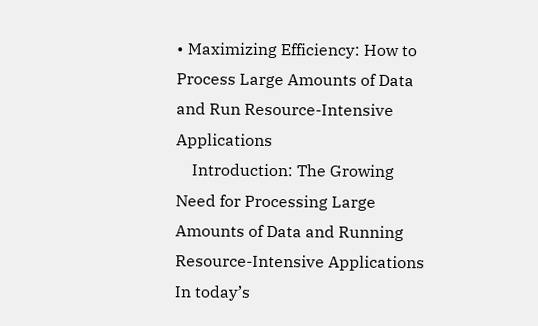• Maximizing Efficiency: How to Process Large Amounts of Data and Run Resource-Intensive Applications
    Introduction: The Growing Need for Processing Large Amounts of Data and Running Resource-Intensive Applications In today’s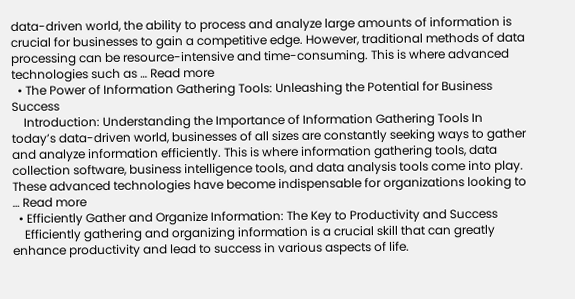data-driven world, the ability to process and analyze large amounts of information is crucial for businesses to gain a competitive edge. However, traditional methods of data processing can be resource-intensive and time-consuming. This is where advanced technologies such as … Read more
  • The Power of Information Gathering Tools: Unleashing the Potential for Business Success
    Introduction: Understanding the Importance of Information Gathering Tools In today’s data-driven world, businesses of all sizes are constantly seeking ways to gather and analyze information efficiently. This is where information gathering tools, data collection software, business intelligence tools, and data analysis tools come into play. These advanced technologies have become indispensable for organizations looking to … Read more
  • Efficiently Gather and Organize Information: The Key to Productivity and Success
    Efficiently gathering and organizing information is a crucial skill that can greatly enhance productivity and lead to success in various aspects of life.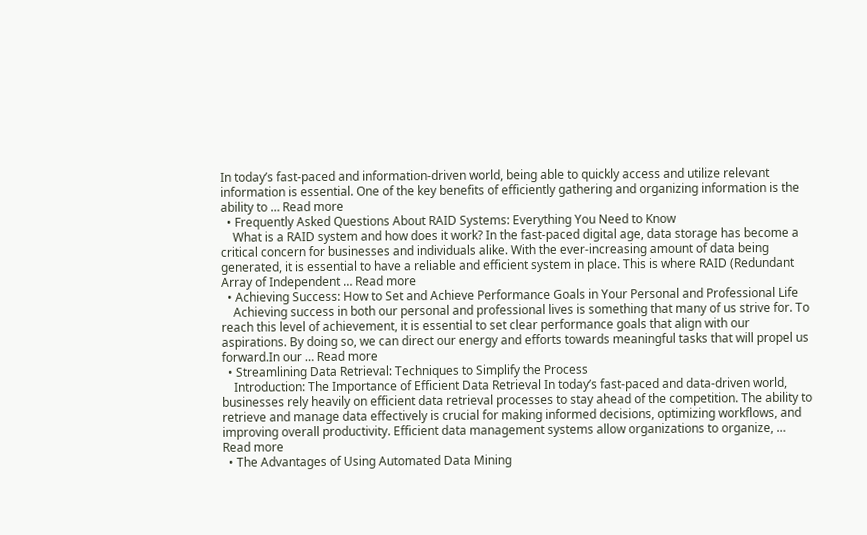In today’s fast-paced and information-driven world, being able to quickly access and utilize relevant information is essential. One of the key benefits of efficiently gathering and organizing information is the ability to … Read more
  • Frequently Asked Questions About RAID Systems: Everything You Need to Know
    What is a RAID system and how does it work? In the fast-paced digital age, data storage has become a critical concern for businesses and individuals alike. With the ever-increasing amount of data being generated, it is essential to have a reliable and efficient system in place. This is where RAID (Redundant Array of Independent … Read more
  • Achieving Success: How to Set and Achieve Performance Goals in Your Personal and Professional Life
    Achieving success in both our personal and professional lives is something that many of us strive for. To reach this level of achievement, it is essential to set clear performance goals that align with our aspirations. By doing so, we can direct our energy and efforts towards meaningful tasks that will propel us forward.In our … Read more
  • Streamlining Data Retrieval: Techniques to Simplify the Process
    Introduction: The Importance of Efficient Data Retrieval In today’s fast-paced and data-driven world, businesses rely heavily on efficient data retrieval processes to stay ahead of the competition. The ability to retrieve and manage data effectively is crucial for making informed decisions, optimizing workflows, and improving overall productivity. Efficient data management systems allow organizations to organize, … Read more
  • The Advantages of Using Automated Data Mining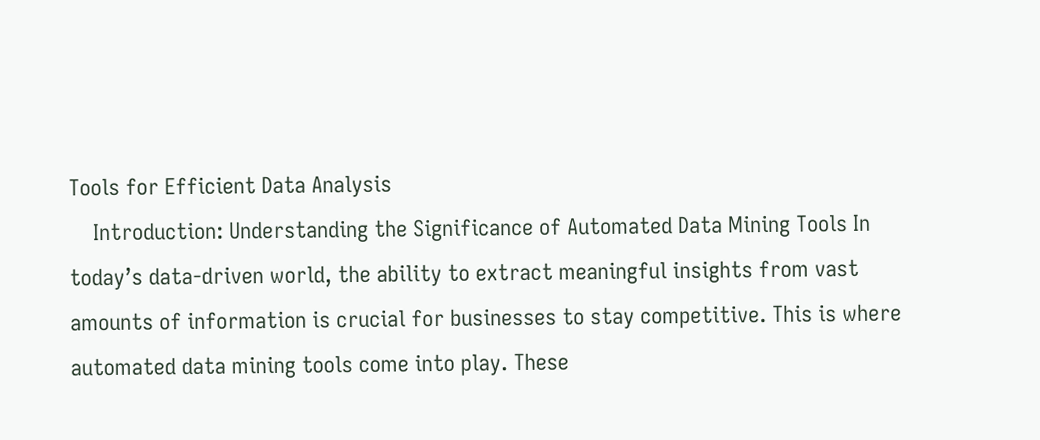Tools for Efficient Data Analysis
    Introduction: Understanding the Significance of Automated Data Mining Tools In today’s data-driven world, the ability to extract meaningful insights from vast amounts of information is crucial for businesses to stay competitive. This is where automated data mining tools come into play. These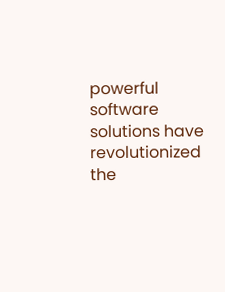powerful software solutions have revolutionized the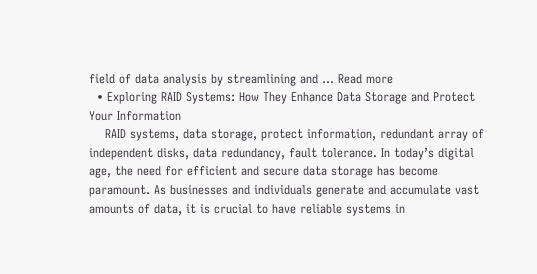field of data analysis by streamlining and … Read more
  • Exploring RAID Systems: How They Enhance Data Storage and Protect Your Information
    RAID systems, data storage, protect information, redundant array of independent disks, data redundancy, fault tolerance. In today’s digital age, the need for efficient and secure data storage has become paramount. As businesses and individuals generate and accumulate vast amounts of data, it is crucial to have reliable systems in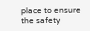place to ensure the safety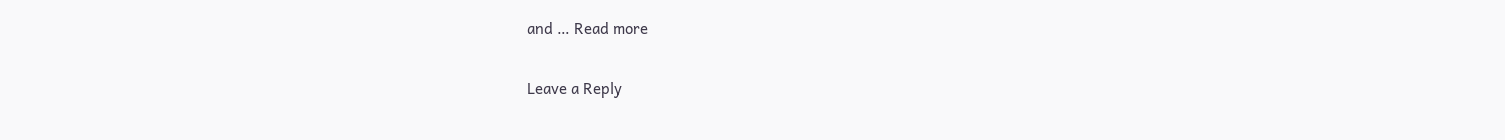and … Read more

Leave a Reply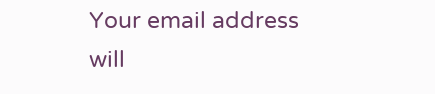Your email address will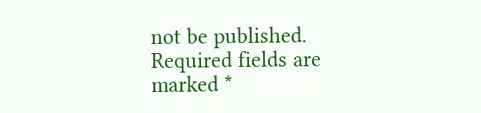not be published. Required fields are marked *